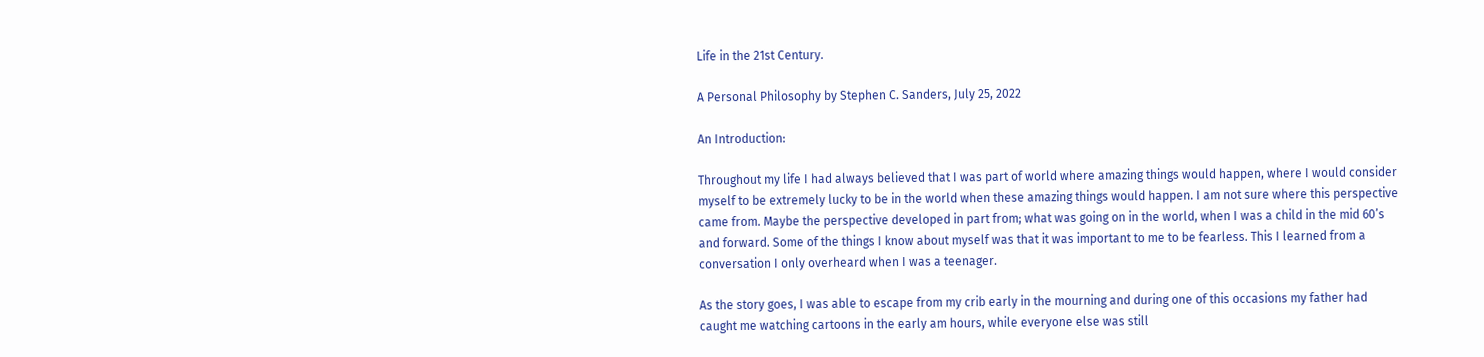Life in the 21st Century.

A Personal Philosophy by Stephen C. Sanders, July 25, 2022

An Introduction:

Throughout my life I had always believed that I was part of world where amazing things would happen, where I would consider myself to be extremely lucky to be in the world when these amazing things would happen. I am not sure where this perspective came from. Maybe the perspective developed in part from; what was going on in the world, when I was a child in the mid 60’s and forward. Some of the things I know about myself was that it was important to me to be fearless. This I learned from a conversation I only overheard when I was a teenager.

As the story goes, I was able to escape from my crib early in the mourning and during one of this occasions my father had caught me watching cartoons in the early am hours, while everyone else was still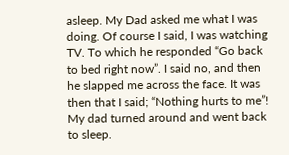asleep. My Dad asked me what I was doing. Of course I said, I was watching TV. To which he responded “Go back to bed right now”. I said no, and then he slapped me across the face. It was then that I said; “Nothing hurts to me”! My dad turned around and went back to sleep.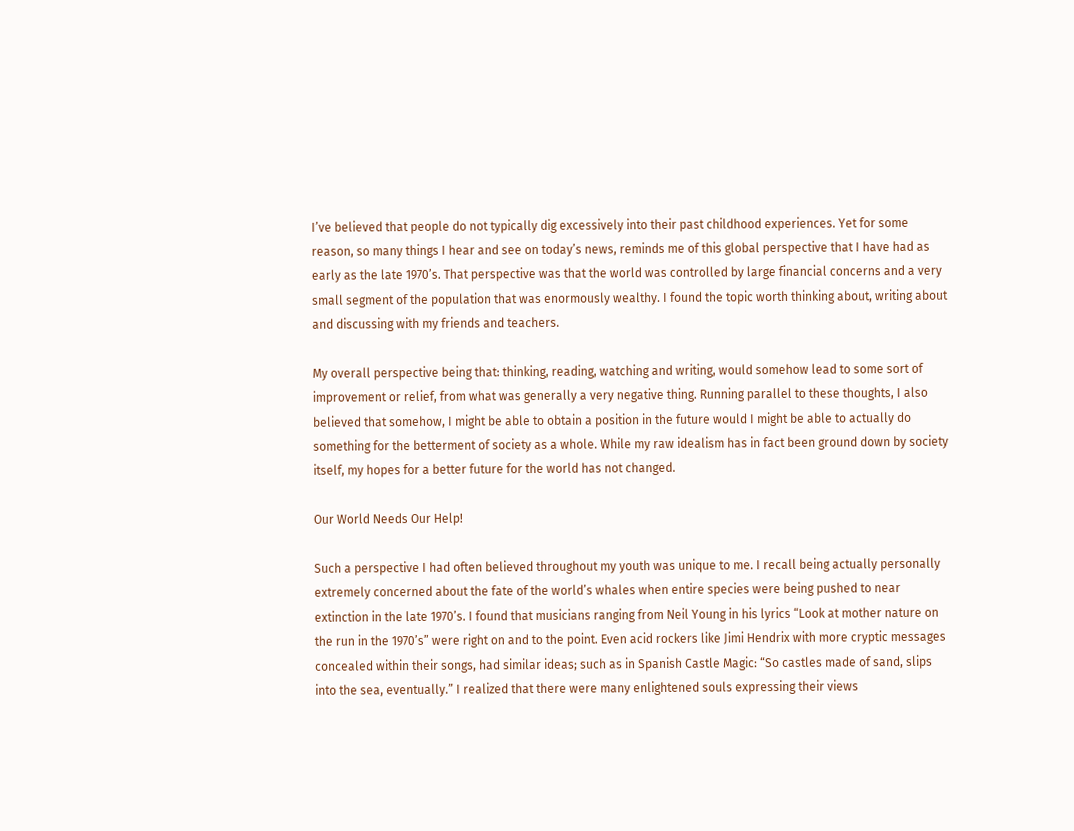I’ve believed that people do not typically dig excessively into their past childhood experiences. Yet for some reason, so many things I hear and see on today’s news, reminds me of this global perspective that I have had as early as the late 1970’s. That perspective was that the world was controlled by large financial concerns and a very small segment of the population that was enormously wealthy. I found the topic worth thinking about, writing about and discussing with my friends and teachers.

My overall perspective being that: thinking, reading, watching and writing, would somehow lead to some sort of improvement or relief, from what was generally a very negative thing. Running parallel to these thoughts, I also believed that somehow, I might be able to obtain a position in the future would I might be able to actually do something for the betterment of society as a whole. While my raw idealism has in fact been ground down by society itself, my hopes for a better future for the world has not changed.

Our World Needs Our Help!

Such a perspective I had often believed throughout my youth was unique to me. I recall being actually personally extremely concerned about the fate of the world’s whales when entire species were being pushed to near extinction in the late 1970’s. I found that musicians ranging from Neil Young in his lyrics “Look at mother nature on the run in the 1970’s” were right on and to the point. Even acid rockers like Jimi Hendrix with more cryptic messages concealed within their songs, had similar ideas; such as in Spanish Castle Magic: “So castles made of sand, slips into the sea, eventually.” I realized that there were many enlightened souls expressing their views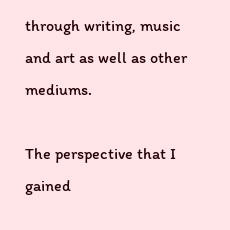through writing, music and art as well as other mediums.

The perspective that I gained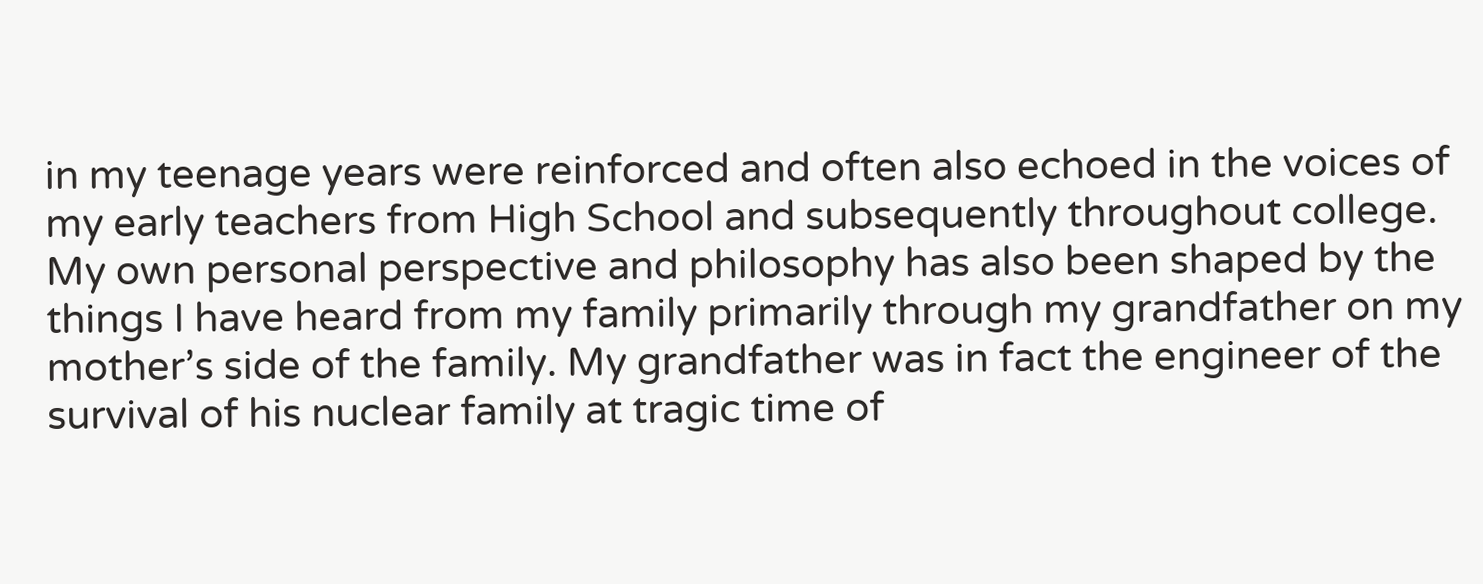in my teenage years were reinforced and often also echoed in the voices of my early teachers from High School and subsequently throughout college. My own personal perspective and philosophy has also been shaped by the things I have heard from my family primarily through my grandfather on my mother’s side of the family. My grandfather was in fact the engineer of the survival of his nuclear family at tragic time of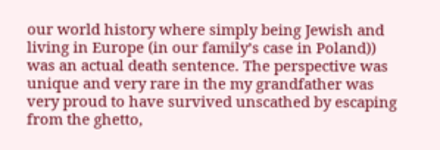our world history where simply being Jewish and living in Europe (in our family’s case in Poland)) was an actual death sentence. The perspective was unique and very rare in the my grandfather was very proud to have survived unscathed by escaping from the ghetto,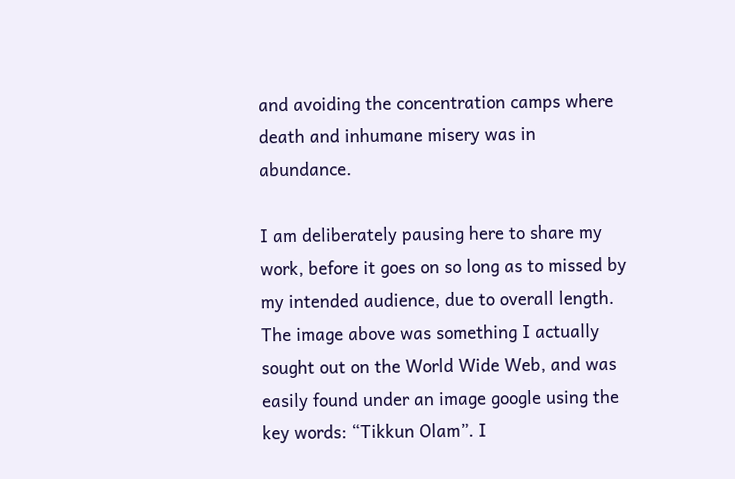and avoiding the concentration camps where death and inhumane misery was in abundance.

I am deliberately pausing here to share my work, before it goes on so long as to missed by my intended audience, due to overall length. The image above was something I actually sought out on the World Wide Web, and was easily found under an image google using the key words: “Tikkun Olam”. I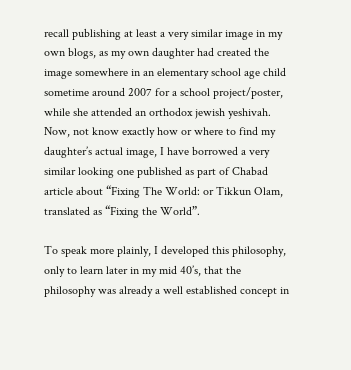recall publishing at least a very similar image in my own blogs, as my own daughter had created the image somewhere in an elementary school age child sometime around 2007 for a school project/poster, while she attended an orthodox jewish yeshivah. Now, not know exactly how or where to find my daughter’s actual image, I have borrowed a very similar looking one published as part of Chabad article about “Fixing The World: or Tikkun Olam, translated as “Fixing the World”.

To speak more plainly, I developed this philosophy, only to learn later in my mid 40’s, that the philosophy was already a well established concept in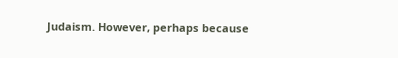Judaism. However, perhaps because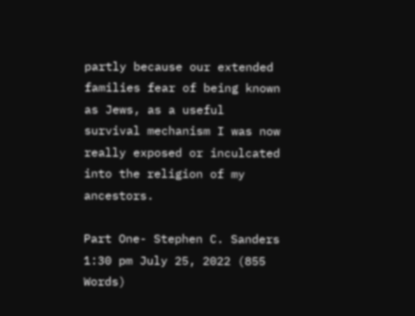partly because our extended families fear of being known as Jews, as a useful survival mechanism I was now really exposed or inculcated into the religion of my ancestors.

Part One- Stephen C. Sanders 1:30 pm July 25, 2022 (855 Words)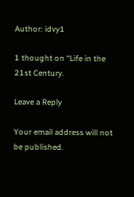Author: idvy1

1 thought on “Life in the 21st Century.

Leave a Reply

Your email address will not be published.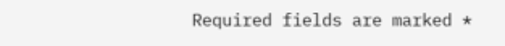Required fields are marked *